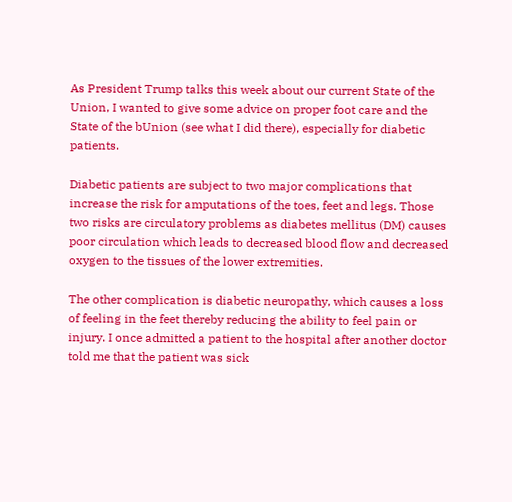As President Trump talks this week about our current State of the Union, I wanted to give some advice on proper foot care and the State of the bUnion (see what I did there), especially for diabetic patients.

Diabetic patients are subject to two major complications that increase the risk for amputations of the toes, feet and legs. Those two risks are circulatory problems as diabetes mellitus (DM) causes poor circulation which leads to decreased blood flow and decreased oxygen to the tissues of the lower extremities.

The other complication is diabetic neuropathy, which causes a loss of feeling in the feet thereby reducing the ability to feel pain or injury. I once admitted a patient to the hospital after another doctor told me that the patient was sick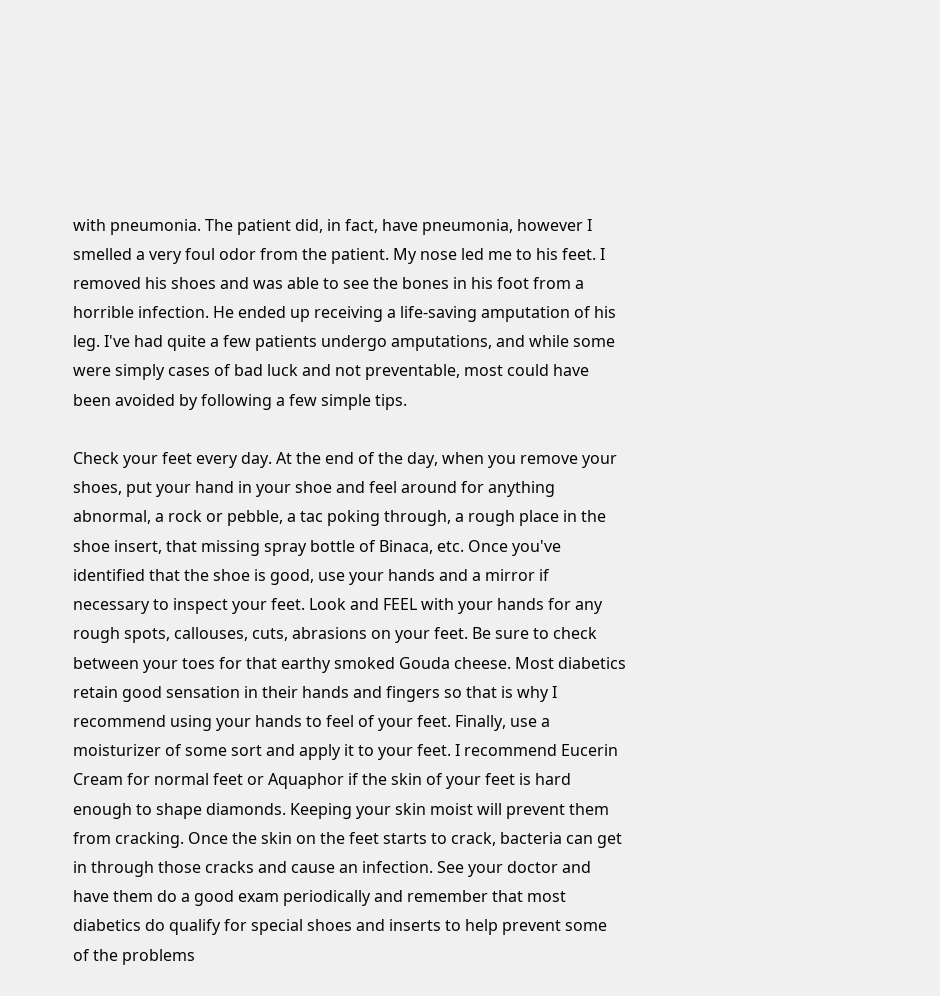with pneumonia. The patient did, in fact, have pneumonia, however I smelled a very foul odor from the patient. My nose led me to his feet. I removed his shoes and was able to see the bones in his foot from a horrible infection. He ended up receiving a life-saving amputation of his leg. I've had quite a few patients undergo amputations, and while some were simply cases of bad luck and not preventable, most could have been avoided by following a few simple tips.

Check your feet every day. At the end of the day, when you remove your shoes, put your hand in your shoe and feel around for anything abnormal, a rock or pebble, a tac poking through, a rough place in the shoe insert, that missing spray bottle of Binaca, etc. Once you've identified that the shoe is good, use your hands and a mirror if necessary to inspect your feet. Look and FEEL with your hands for any rough spots, callouses, cuts, abrasions on your feet. Be sure to check between your toes for that earthy smoked Gouda cheese. Most diabetics retain good sensation in their hands and fingers so that is why I recommend using your hands to feel of your feet. Finally, use a moisturizer of some sort and apply it to your feet. I recommend Eucerin Cream for normal feet or Aquaphor if the skin of your feet is hard enough to shape diamonds. Keeping your skin moist will prevent them from cracking. Once the skin on the feet starts to crack, bacteria can get in through those cracks and cause an infection. See your doctor and have them do a good exam periodically and remember that most diabetics do qualify for special shoes and inserts to help prevent some of the problems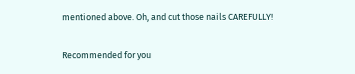mentioned above. Oh, and cut those nails CAREFULLY!

Recommended for you